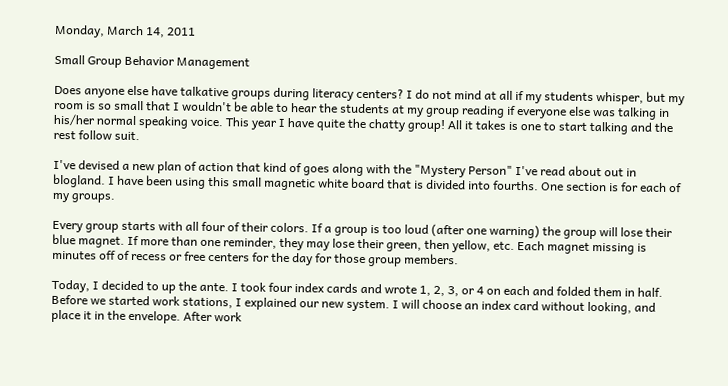Monday, March 14, 2011

Small Group Behavior Management

Does anyone else have talkative groups during literacy centers? I do not mind at all if my students whisper, but my room is so small that I wouldn't be able to hear the students at my group reading if everyone else was talking in his/her normal speaking voice. This year I have quite the chatty group! All it takes is one to start talking and the rest follow suit.

I've devised a new plan of action that kind of goes along with the "Mystery Person" I've read about out in blogland. I have been using this small magnetic white board that is divided into fourths. One section is for each of my groups.

Every group starts with all four of their colors. If a group is too loud (after one warning) the group will lose their blue magnet. If more than one reminder, they may lose their green, then yellow, etc. Each magnet missing is minutes off of recess or free centers for the day for those group members.

Today, I decided to up the ante. I took four index cards and wrote 1, 2, 3, or 4 on each and folded them in half. Before we started work stations, I explained our new system. I will choose an index card without looking, and place it in the envelope. After work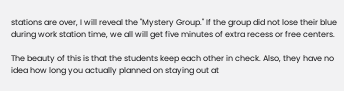stations are over, I will reveal the "Mystery Group." If the group did not lose their blue during work station time, we all will get five minutes of extra recess or free centers.

The beauty of this is that the students keep each other in check. Also, they have no idea how long you actually planned on staying out at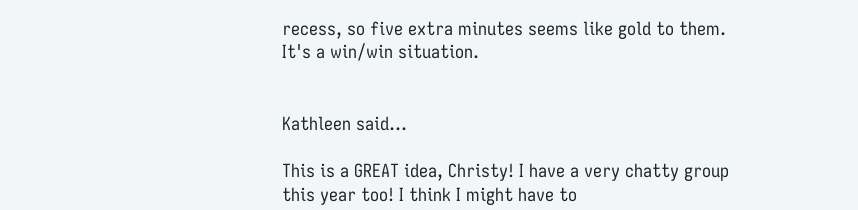recess, so five extra minutes seems like gold to them. It's a win/win situation.


Kathleen said...

This is a GREAT idea, Christy! I have a very chatty group this year too! I think I might have to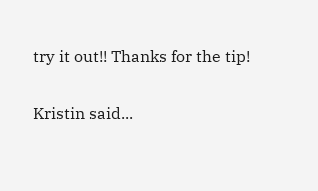try it out!! Thanks for the tip!

Kristin said...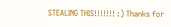STEALING THIS!!!!!!! :) Thanks for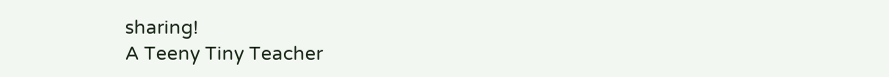sharing!
A Teeny Tiny Teacher